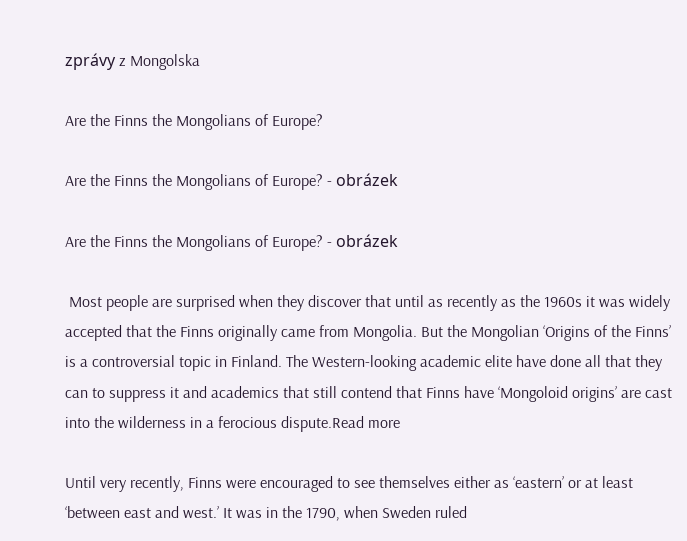zprávy z Mongolska

Are the Finns the Mongolians of Europe?

Are the Finns the Mongolians of Europe? - obrázek

Are the Finns the Mongolians of Europe? - obrázek

 Most people are surprised when they discover that until as recently as the 1960s it was widely accepted that the Finns originally came from Mongolia. But the Mongolian ‘Origins of the Finns’ is a controversial topic in Finland. The Western-looking academic elite have done all that they can to suppress it and academics that still contend that Finns have ‘Mongoloid origins’ are cast into the wilderness in a ferocious dispute.Read more

Until very recently, Finns were encouraged to see themselves either as ‘eastern’ or at least ‘between east and west.’ It was in the 1790, when Sweden ruled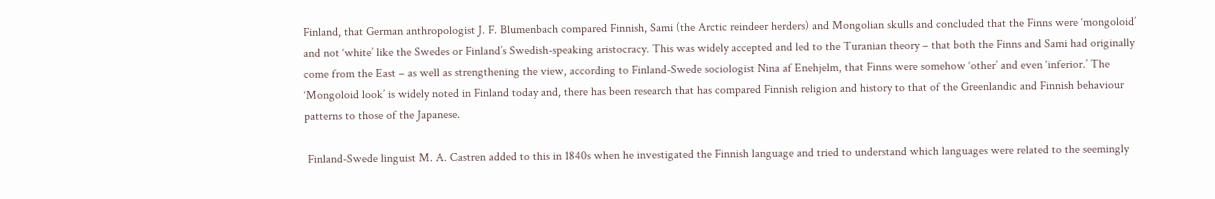Finland, that German anthropologist J. F. Blumenbach compared Finnish, Sami (the Arctic reindeer herders) and Mongolian skulls and concluded that the Finns were ‘mongoloid’ and not ‘white’ like the Swedes or Finland’s Swedish-speaking aristocracy. This was widely accepted and led to the Turanian theory – that both the Finns and Sami had originally come from the East – as well as strengthening the view, according to Finland-Swede sociologist Nina af Enehjelm, that Finns were somehow ‘other’ and even ‘inferior.’ The ‘Mongoloid look’ is widely noted in Finland today and, there has been research that has compared Finnish religion and history to that of the Greenlandic and Finnish behaviour patterns to those of the Japanese.

 Finland-Swede linguist M. A. Castren added to this in 1840s when he investigated the Finnish language and tried to understand which languages were related to the seemingly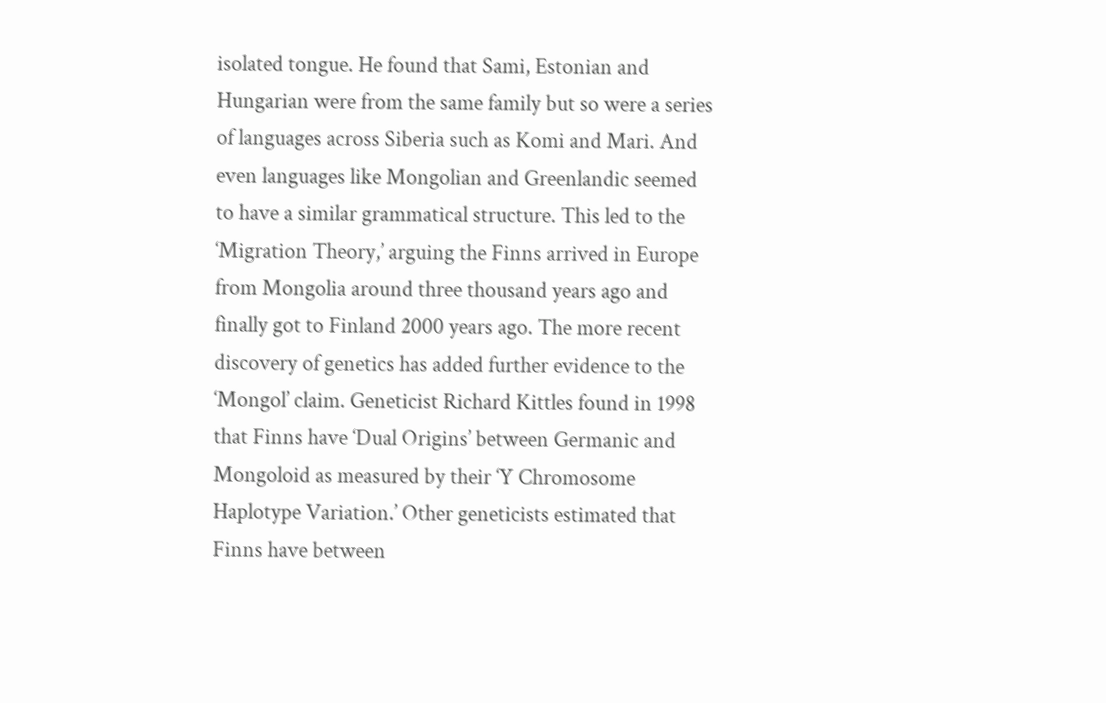isolated tongue. He found that Sami, Estonian and Hungarian were from the same family but so were a series of languages across Siberia such as Komi and Mari. And even languages like Mongolian and Greenlandic seemed to have a similar grammatical structure. This led to the ‘Migration Theory,’ arguing the Finns arrived in Europe from Mongolia around three thousand years ago and finally got to Finland 2000 years ago. The more recent discovery of genetics has added further evidence to the ‘Mongol’ claim. Geneticist Richard Kittles found in 1998 that Finns have ‘Dual Origins’ between Germanic and Mongoloid as measured by their ‘Y Chromosome Haplotype Variation.’ Other geneticists estimated that Finns have between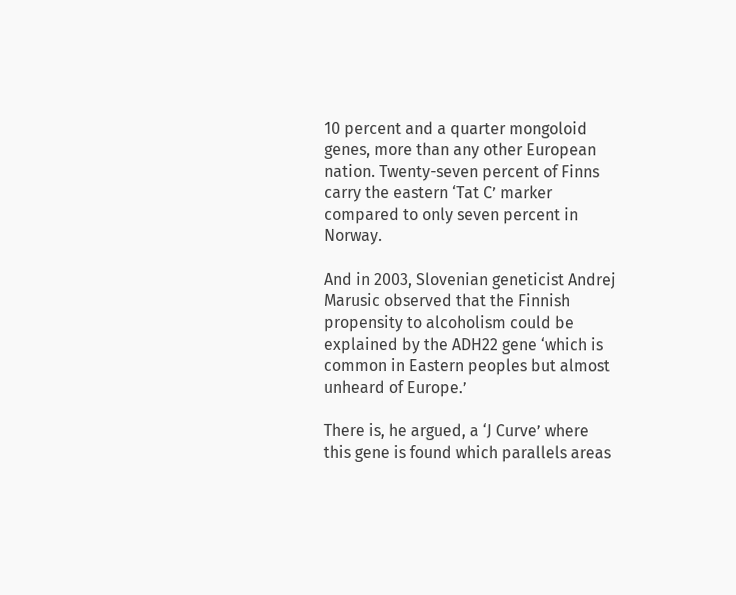10 percent and a quarter mongoloid genes, more than any other European nation. Twenty-seven percent of Finns carry the eastern ‘Tat C’ marker compared to only seven percent in Norway.

And in 2003, Slovenian geneticist Andrej Marusic observed that the Finnish propensity to alcoholism could be explained by the ADH22 gene ‘which is common in Eastern peoples but almost unheard of Europe.’

There is, he argued, a ‘J Curve’ where this gene is found which parallels areas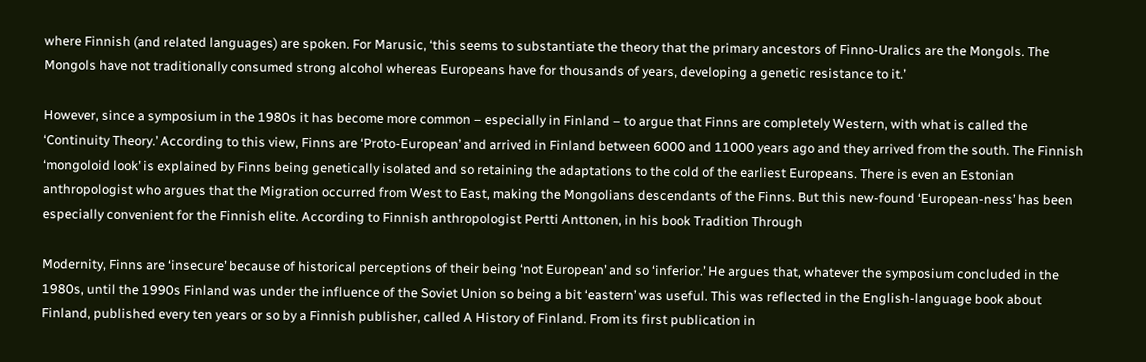where Finnish (and related languages) are spoken. For Marusic, ‘this seems to substantiate the theory that the primary ancestors of Finno-Uralics are the Mongols. The Mongols have not traditionally consumed strong alcohol whereas Europeans have for thousands of years, developing a genetic resistance to it.’

However, since a symposium in the 1980s it has become more common – especially in Finland – to argue that Finns are completely Western, with what is called the ‘Continuity Theory.’ According to this view, Finns are ‘Proto-European’ and arrived in Finland between 6000 and 11000 years ago and they arrived from the south. The Finnish ‘mongoloid look’ is explained by Finns being genetically isolated and so retaining the adaptations to the cold of the earliest Europeans. There is even an Estonian anthropologist who argues that the Migration occurred from West to East, making the Mongolians descendants of the Finns. But this new-found ‘European-ness’ has been especially convenient for the Finnish elite. According to Finnish anthropologist Pertti Anttonen, in his book Tradition Through

Modernity, Finns are ‘insecure’ because of historical perceptions of their being ‘not European’ and so ‘inferior.’ He argues that, whatever the symposium concluded in the 1980s, until the 1990s Finland was under the influence of the Soviet Union so being a bit ‘eastern’ was useful. This was reflected in the English-language book about Finland, published every ten years or so by a Finnish publisher, called A History of Finland. From its first publication in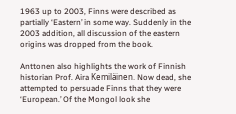1963 up to 2003, Finns were described as partially ‘Eastern’ in some way. Suddenly in the 2003 addition, all discussion of the eastern origins was dropped from the book.

Anttonen also highlights the work of Finnish historian Prof. Aira Kemiläinen. Now dead, she attempted to persuade Finns that they were ‘European.’ Of the Mongol look she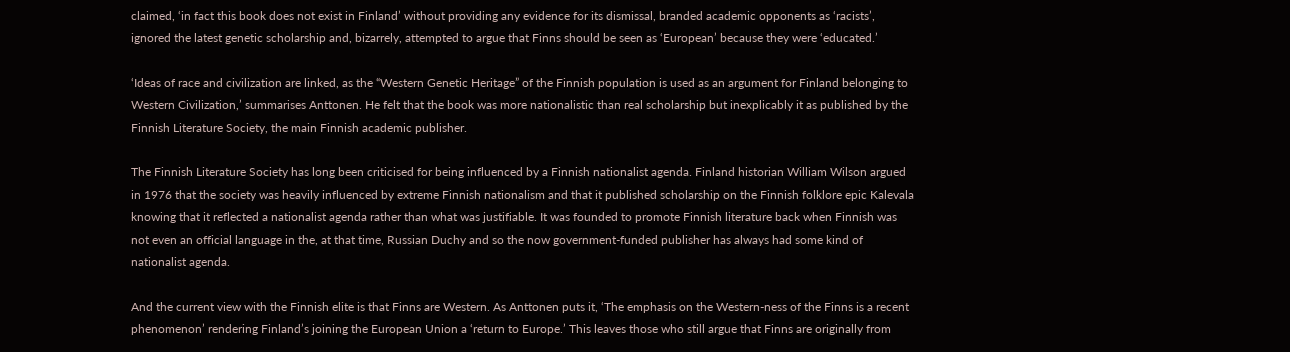claimed, ‘in fact this book does not exist in Finland’ without providing any evidence for its dismissal, branded academic opponents as ‘racists’, ignored the latest genetic scholarship and, bizarrely, attempted to argue that Finns should be seen as ‘European’ because they were ‘educated.’

‘Ideas of race and civilization are linked, as the “Western Genetic Heritage” of the Finnish population is used as an argument for Finland belonging to Western Civilization,’ summarises Anttonen. He felt that the book was more nationalistic than real scholarship but inexplicably it as published by the Finnish Literature Society, the main Finnish academic publisher.

The Finnish Literature Society has long been criticised for being influenced by a Finnish nationalist agenda. Finland historian William Wilson argued in 1976 that the society was heavily influenced by extreme Finnish nationalism and that it published scholarship on the Finnish folklore epic Kalevala knowing that it reflected a nationalist agenda rather than what was justifiable. It was founded to promote Finnish literature back when Finnish was not even an official language in the, at that time, Russian Duchy and so the now government-funded publisher has always had some kind of nationalist agenda.

And the current view with the Finnish elite is that Finns are Western. As Anttonen puts it, ‘The emphasis on the Western-ness of the Finns is a recent phenomenon’ rendering Finland’s joining the European Union a ‘return to Europe.’ This leaves those who still argue that Finns are originally from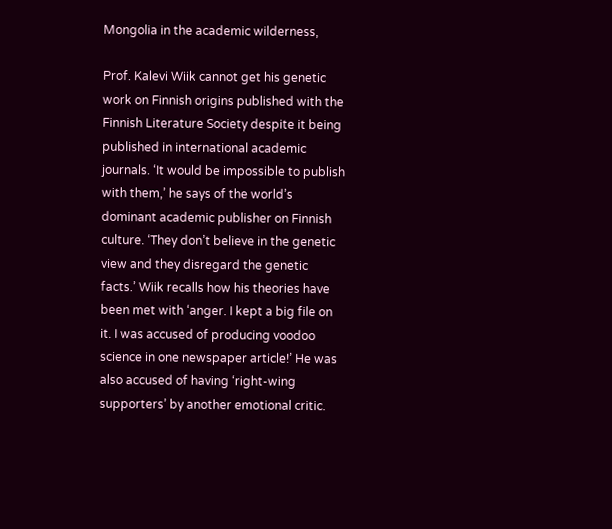Mongolia in the academic wilderness,

Prof. Kalevi Wiik cannot get his genetic work on Finnish origins published with the Finnish Literature Society despite it being published in international academic journals. ‘It would be impossible to publish with them,’ he says of the world’s dominant academic publisher on Finnish culture. ‘They don’t believe in the genetic view and they disregard the genetic facts.’ Wiik recalls how his theories have been met with ‘anger. I kept a big file on it. I was accused of producing voodoo science in one newspaper article!’ He was also accused of having ‘right-wing supporters’ by another emotional critic.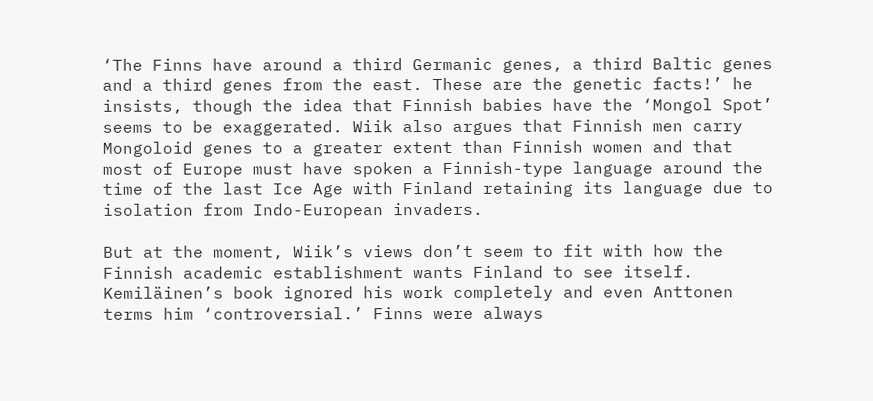‘The Finns have around a third Germanic genes, a third Baltic genes and a third genes from the east. These are the genetic facts!’ he insists, though the idea that Finnish babies have the ‘Mongol Spot’ seems to be exaggerated. Wiik also argues that Finnish men carry Mongoloid genes to a greater extent than Finnish women and that most of Europe must have spoken a Finnish-type language around the time of the last Ice Age with Finland retaining its language due to isolation from Indo-European invaders.

But at the moment, Wiik’s views don’t seem to fit with how the Finnish academic establishment wants Finland to see itself. Kemiläinen’s book ignored his work completely and even Anttonen terms him ‘controversial.’ Finns were always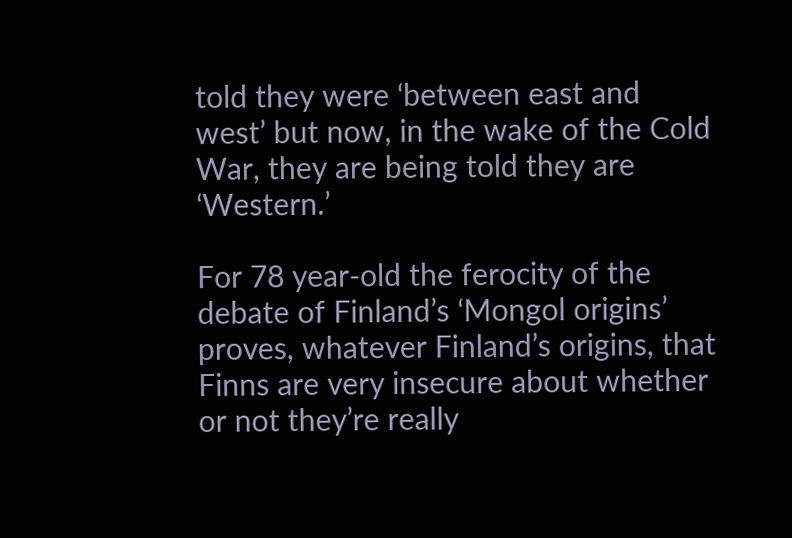told they were ‘between east and west’ but now, in the wake of the Cold War, they are being told they are ‘Western.’

For 78 year-old the ferocity of the debate of Finland’s ‘Mongol origins’ proves, whatever Finland’s origins, that Finns are very insecure about whether or not they’re really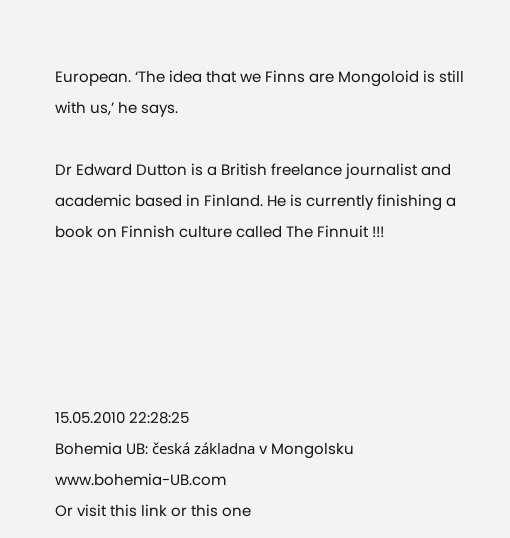European. ‘The idea that we Finns are Mongoloid is still with us,’ he says.

Dr Edward Dutton is a British freelance journalist and academic based in Finland. He is currently finishing a book on Finnish culture called The Finnuit !!!





15.05.2010 22:28:25
Bohemia UB: česká základna v Mongolsku www.bohemia-UB.com
Or visit this link or this one